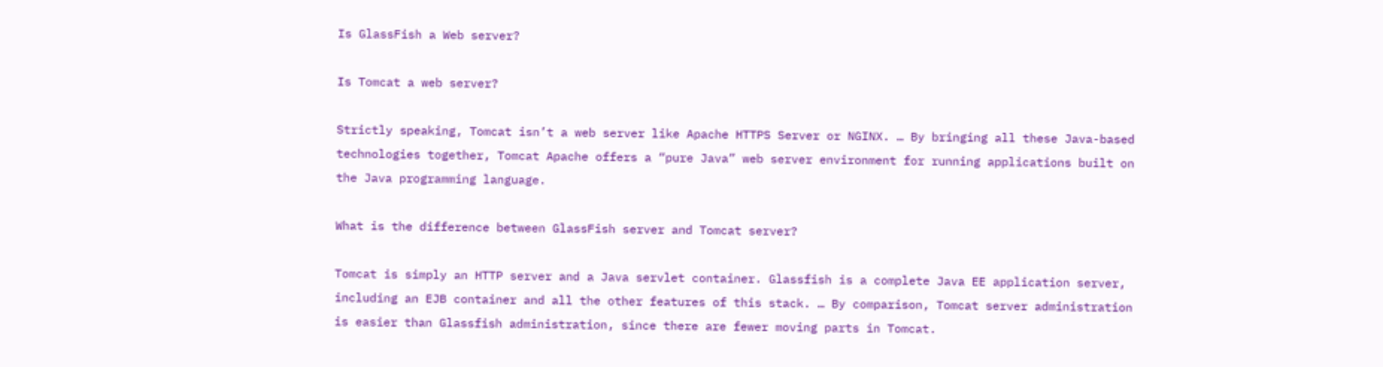Is GlassFish a Web server?

Is Tomcat a web server?

Strictly speaking, Tomcat isn’t a web server like Apache HTTPS Server or NGINX. … By bringing all these Java-based technologies together, Tomcat Apache offers a “pure Java” web server environment for running applications built on the Java programming language.

What is the difference between GlassFish server and Tomcat server?

Tomcat is simply an HTTP server and a Java servlet container. Glassfish is a complete Java EE application server, including an EJB container and all the other features of this stack. … By comparison, Tomcat server administration is easier than Glassfish administration, since there are fewer moving parts in Tomcat.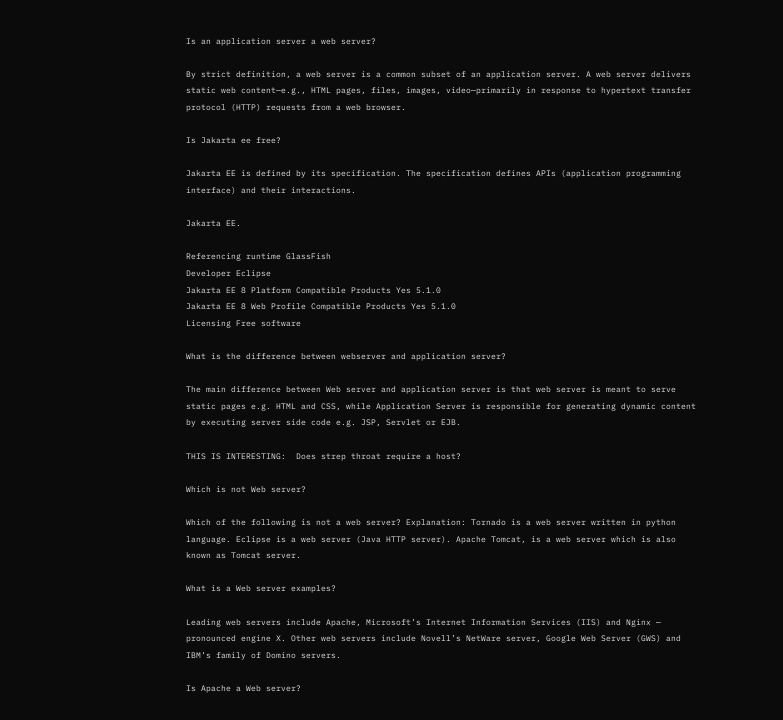Is an application server a web server?

By strict definition, a web server is a common subset of an application server. A web server delivers static web content—e.g., HTML pages, files, images, video—primarily in response to hypertext transfer protocol (HTTP) requests from a web browser.

Is Jakarta ee free?

Jakarta EE is defined by its specification. The specification defines APIs (application programming interface) and their interactions.

Jakarta EE.

Referencing runtime GlassFish
Developer Eclipse
Jakarta EE 8 Platform Compatible Products Yes 5.1.0
Jakarta EE 8 Web Profile Compatible Products Yes 5.1.0
Licensing Free software

What is the difference between webserver and application server?

The main difference between Web server and application server is that web server is meant to serve static pages e.g. HTML and CSS, while Application Server is responsible for generating dynamic content by executing server side code e.g. JSP, Servlet or EJB.

THIS IS INTERESTING:  Does strep throat require a host?

Which is not Web server?

Which of the following is not a web server? Explanation: Tornado is a web server written in python language. Eclipse is a web server (Java HTTP server). Apache Tomcat, is a web server which is also known as Tomcat server.

What is a Web server examples?

Leading web servers include Apache, Microsoft’s Internet Information Services (IIS) and Nginx — pronounced engine X. Other web servers include Novell’s NetWare server, Google Web Server (GWS) and IBM’s family of Domino servers.

Is Apache a Web server?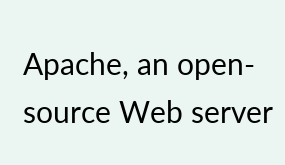Apache, an open-source Web server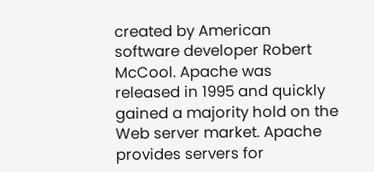created by American software developer Robert McCool. Apache was released in 1995 and quickly gained a majority hold on the Web server market. Apache provides servers for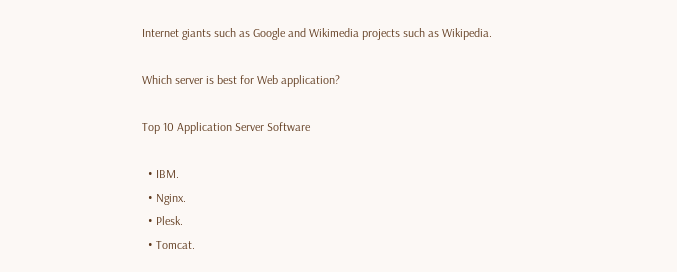Internet giants such as Google and Wikimedia projects such as Wikipedia.

Which server is best for Web application?

Top 10 Application Server Software

  • IBM.
  • Nginx.
  • Plesk.
  • Tomcat.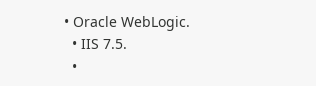• Oracle WebLogic.
  • IIS 7.5.
  •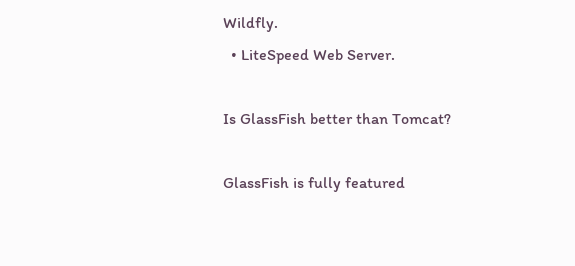Wildfly.
  • LiteSpeed Web Server.

Is GlassFish better than Tomcat?

GlassFish is fully featured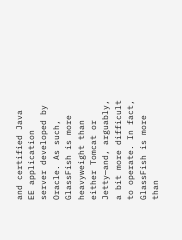and certified Java EE application server developed by Oracle. As such, GlassFish is more heavyweight than either Tomcat or Jetty—and, arguably, a bit more difficult to operate. In fact, GlassFish is more than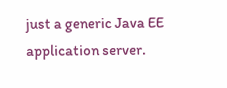just a generic Java EE application server.